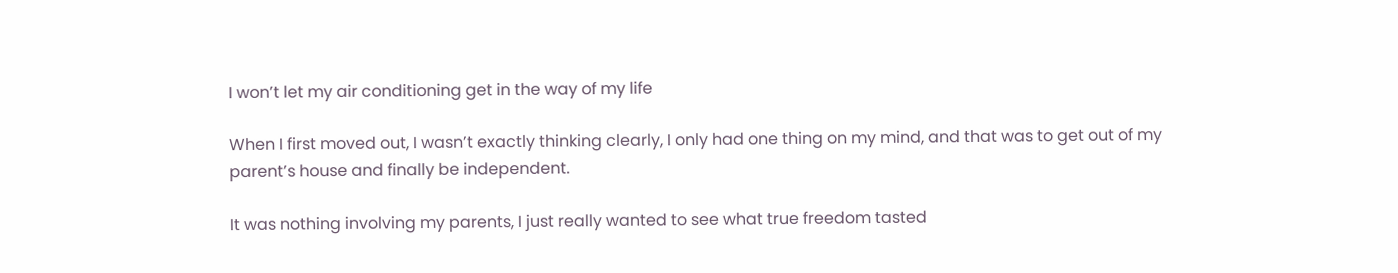I won’t let my air conditioning get in the way of my life

When I first moved out, I wasn’t exactly thinking clearly, I only had one thing on my mind, and that was to get out of my parent’s house and finally be independent.

It was nothing involving my parents, I just really wanted to see what true freedom tasted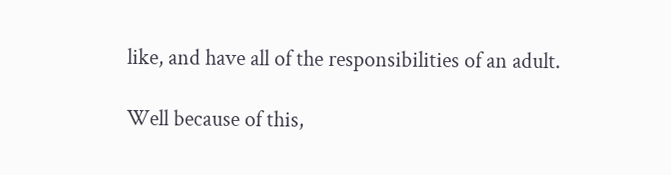like, and have all of the responsibilities of an adult.

Well because of this,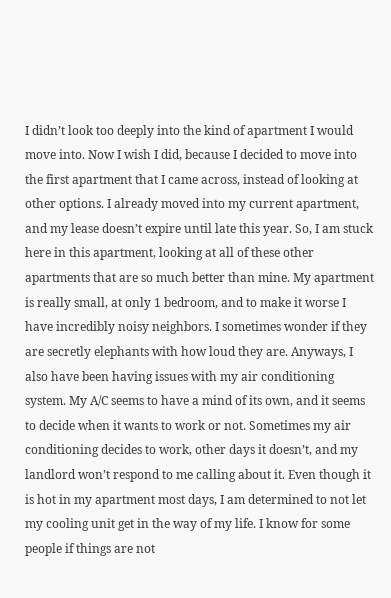I didn’t look too deeply into the kind of apartment I would move into. Now I wish I did, because I decided to move into the first apartment that I came across, instead of looking at other options. I already moved into my current apartment, and my lease doesn’t expire until late this year. So, I am stuck here in this apartment, looking at all of these other apartments that are so much better than mine. My apartment is really small, at only 1 bedroom, and to make it worse I have incredibly noisy neighbors. I sometimes wonder if they are secretly elephants with how loud they are. Anyways, I also have been having issues with my air conditioning system. My A/C seems to have a mind of its own, and it seems to decide when it wants to work or not. Sometimes my air conditioning decides to work, other days it doesn’t, and my landlord won’t respond to me calling about it. Even though it is hot in my apartment most days, I am determined to not let my cooling unit get in the way of my life. I know for some people if things are not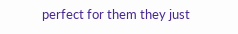perfect for them they just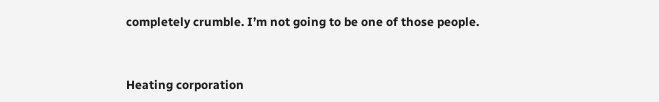completely crumble. I’m not going to be one of those people.


Heating corporation